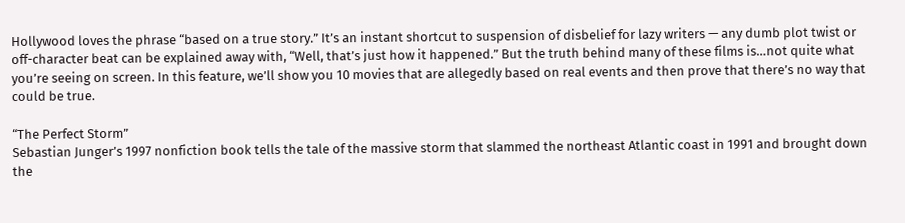Hollywood loves the phrase “based on a true story.” It’s an instant shortcut to suspension of disbelief for lazy writers — any dumb plot twist or off-character beat can be explained away with, “Well, that’s just how it happened.” But the truth behind many of these films is…not quite what you’re seeing on screen. In this feature, we’ll show you 10 movies that are allegedly based on real events and then prove that there’s no way that could be true.

“The Perfect Storm”
Sebastian Junger’s 1997 nonfiction book tells the tale of the massive storm that slammed the northeast Atlantic coast in 1991 and brought down the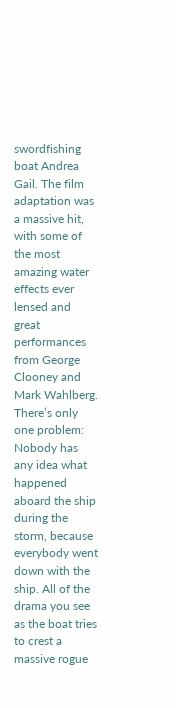swordfishing boat Andrea Gail. The film adaptation was a massive hit, with some of the most amazing water effects ever lensed and great performances from George Clooney and Mark Wahlberg. There’s only one problem: Nobody has any idea what happened aboard the ship during the storm, because everybody went down with the ship. All of the drama you see as the boat tries to crest a massive rogue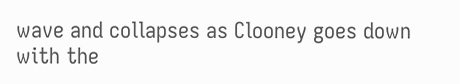wave and collapses as Clooney goes down with the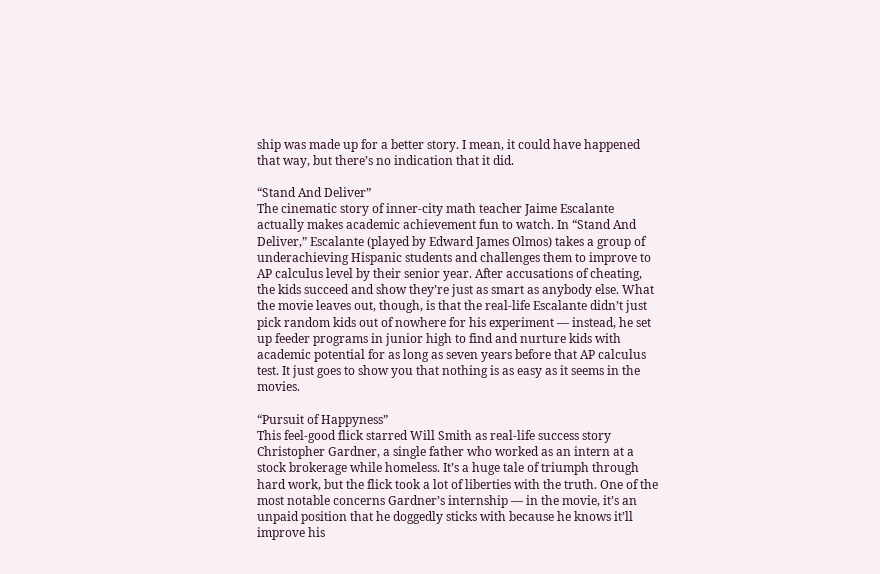ship was made up for a better story. I mean, it could have happened that way, but there’s no indication that it did.

“Stand And Deliver”
The cinematic story of inner-city math teacher Jaime Escalante actually makes academic achievement fun to watch. In “Stand And Deliver,” Escalante (played by Edward James Olmos) takes a group of underachieving Hispanic students and challenges them to improve to AP calculus level by their senior year. After accusations of cheating, the kids succeed and show they’re just as smart as anybody else. What the movie leaves out, though, is that the real-life Escalante didn’t just pick random kids out of nowhere for his experiment — instead, he set up feeder programs in junior high to find and nurture kids with academic potential for as long as seven years before that AP calculus test. It just goes to show you that nothing is as easy as it seems in the movies.

“Pursuit of Happyness”
This feel-good flick starred Will Smith as real-life success story Christopher Gardner, a single father who worked as an intern at a stock brokerage while homeless. It’s a huge tale of triumph through hard work, but the flick took a lot of liberties with the truth. One of the most notable concerns Gardner’s internship — in the movie, it’s an unpaid position that he doggedly sticks with because he knows it’ll improve his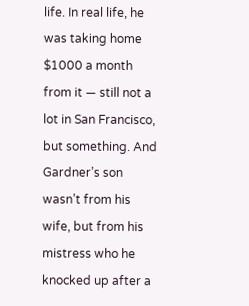life. In real life, he was taking home $1000 a month from it — still not a lot in San Francisco, but something. And Gardner’s son wasn’t from his wife, but from his mistress who he knocked up after a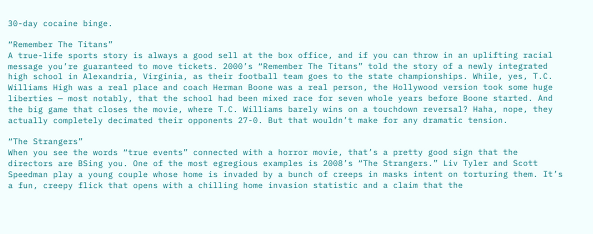30-day cocaine binge.

“Remember The Titans”
A true-life sports story is always a good sell at the box office, and if you can throw in an uplifting racial message you’re guaranteed to move tickets. 2000’s “Remember The Titans” told the story of a newly integrated high school in Alexandria, Virginia, as their football team goes to the state championships. While, yes, T.C. Williams High was a real place and coach Herman Boone was a real person, the Hollywood version took some huge liberties — most notably, that the school had been mixed race for seven whole years before Boone started. And the big game that closes the movie, where T.C. Williams barely wins on a touchdown reversal? Haha, nope, they actually completely decimated their opponents 27-0. But that wouldn’t make for any dramatic tension.

“The Strangers”
When you see the words “true events” connected with a horror movie, that’s a pretty good sign that the directors are BSing you. One of the most egregious examples is 2008’s “The Strangers.” Liv Tyler and Scott Speedman play a young couple whose home is invaded by a bunch of creeps in masks intent on torturing them. It’s a fun, creepy flick that opens with a chilling home invasion statistic and a claim that the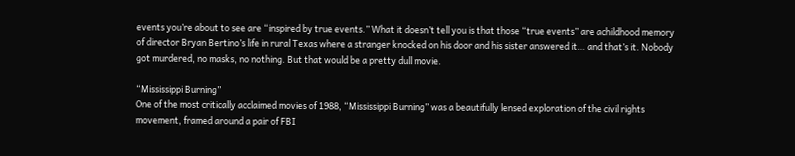events you’re about to see are “inspired by true events.” What it doesn’t tell you is that those “true events” are achildhood memory of director Bryan Bertino’s life in rural Texas where a stranger knocked on his door and his sister answered it… and that’s it. Nobody got murdered, no masks, no nothing. But that would be a pretty dull movie.

“Mississippi Burning”
One of the most critically acclaimed movies of 1988, “Mississippi Burning” was a beautifully lensed exploration of the civil rights movement, framed around a pair of FBI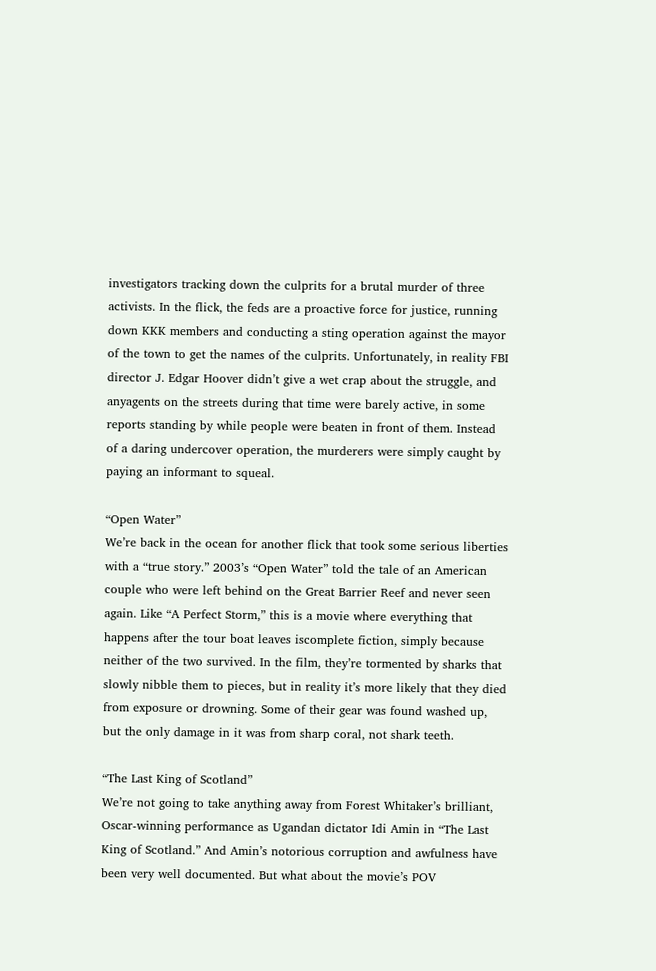investigators tracking down the culprits for a brutal murder of three activists. In the flick, the feds are a proactive force for justice, running down KKK members and conducting a sting operation against the mayor of the town to get the names of the culprits. Unfortunately, in reality FBI director J. Edgar Hoover didn’t give a wet crap about the struggle, and anyagents on the streets during that time were barely active, in some reports standing by while people were beaten in front of them. Instead of a daring undercover operation, the murderers were simply caught by paying an informant to squeal.

“Open Water”
We’re back in the ocean for another flick that took some serious liberties with a “true story.” 2003’s “Open Water” told the tale of an American couple who were left behind on the Great Barrier Reef and never seen again. Like “A Perfect Storm,” this is a movie where everything that happens after the tour boat leaves iscomplete fiction, simply because neither of the two survived. In the film, they’re tormented by sharks that slowly nibble them to pieces, but in reality it’s more likely that they died from exposure or drowning. Some of their gear was found washed up, but the only damage in it was from sharp coral, not shark teeth.

“The Last King of Scotland”
We’re not going to take anything away from Forest Whitaker’s brilliant, Oscar-winning performance as Ugandan dictator Idi Amin in “The Last King of Scotland.” And Amin’s notorious corruption and awfulness have been very well documented. But what about the movie’s POV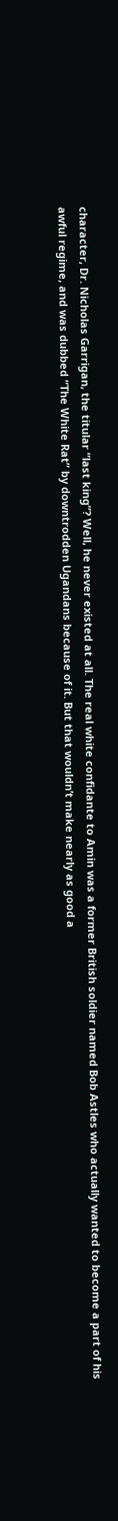character, Dr. Nicholas Garrigan, the titular “last king”? Well, he never existed at all. The real white confidante to Amin was a former British soldier named Bob Astles who actually wanted to become a part of his awful regime, and was dubbed “The White Rat” by downtrodden Ugandans because of it. But that wouldn’t make nearly as good a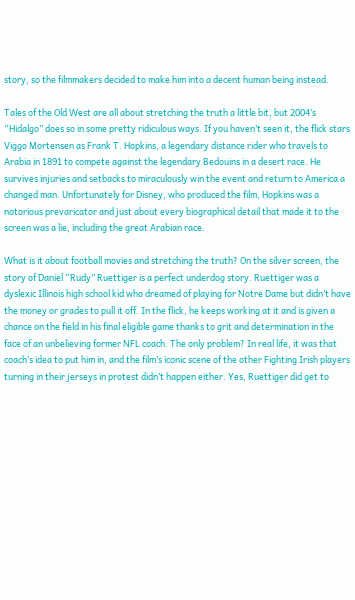story, so the filmmakers decided to make him into a decent human being instead.

Tales of the Old West are all about stretching the truth a little bit, but 2004’s “Hidalgo” does so in some pretty ridiculous ways. If you haven’t seen it, the flick stars Viggo Mortensen as Frank T. Hopkins, a legendary distance rider who travels to Arabia in 1891 to compete against the legendary Bedouins in a desert race. He survives injuries and setbacks to miraculously win the event and return to America a changed man. Unfortunately for Disney, who produced the film, Hopkins was a notorious prevaricator and just about every biographical detail that made it to the screen was a lie, including the great Arabian race.

What is it about football movies and stretching the truth? On the silver screen, the story of Daniel “Rudy” Ruettiger is a perfect underdog story. Ruettiger was a dyslexic Illinois high school kid who dreamed of playing for Notre Dame but didn’t have the money or grades to pull it off. In the flick, he keeps working at it and is given a chance on the field in his final eligible game thanks to grit and determination in the face of an unbelieving former NFL coach. The only problem? In real life, it was that coach’s idea to put him in, and the film’s iconic scene of the other Fighting Irish players turning in their jerseys in protest didn’t happen either. Yes, Ruettiger did get to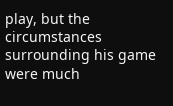play, but the circumstances surrounding his game were much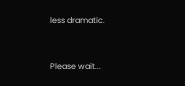less dramatic.


Please wait...